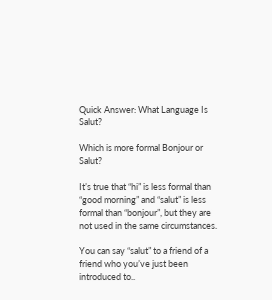Quick Answer: What Language Is Salut?

Which is more formal Bonjour or Salut?

It’s true that “hi” is less formal than “good morning” and “salut” is less formal than “bonjour”, but they are not used in the same circumstances.

You can say “salut” to a friend of a friend who you’ve just been introduced to..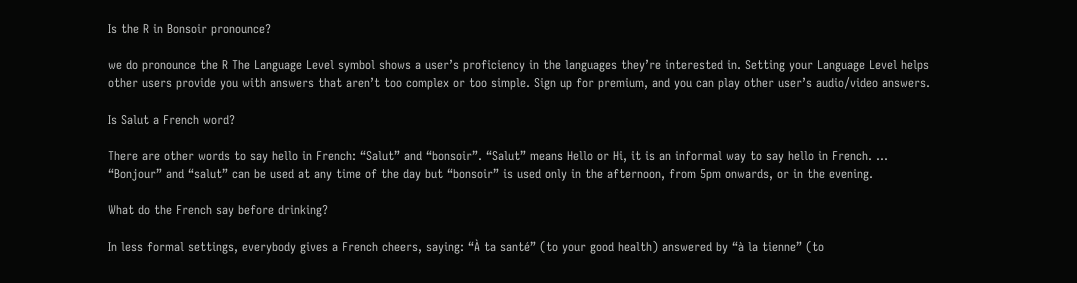Is the R in Bonsoir pronounce?

we do pronounce the R The Language Level symbol shows a user’s proficiency in the languages they’re interested in. Setting your Language Level helps other users provide you with answers that aren’t too complex or too simple. Sign up for premium, and you can play other user’s audio/video answers.

Is Salut a French word?

There are other words to say hello in French: “Salut” and “bonsoir”. “Salut” means Hello or Hi, it is an informal way to say hello in French. … “Bonjour” and “salut” can be used at any time of the day but “bonsoir” is used only in the afternoon, from 5pm onwards, or in the evening.

What do the French say before drinking?

In less formal settings, everybody gives a French cheers, saying: “À ta santé” (to your good health) answered by “à la tienne” (to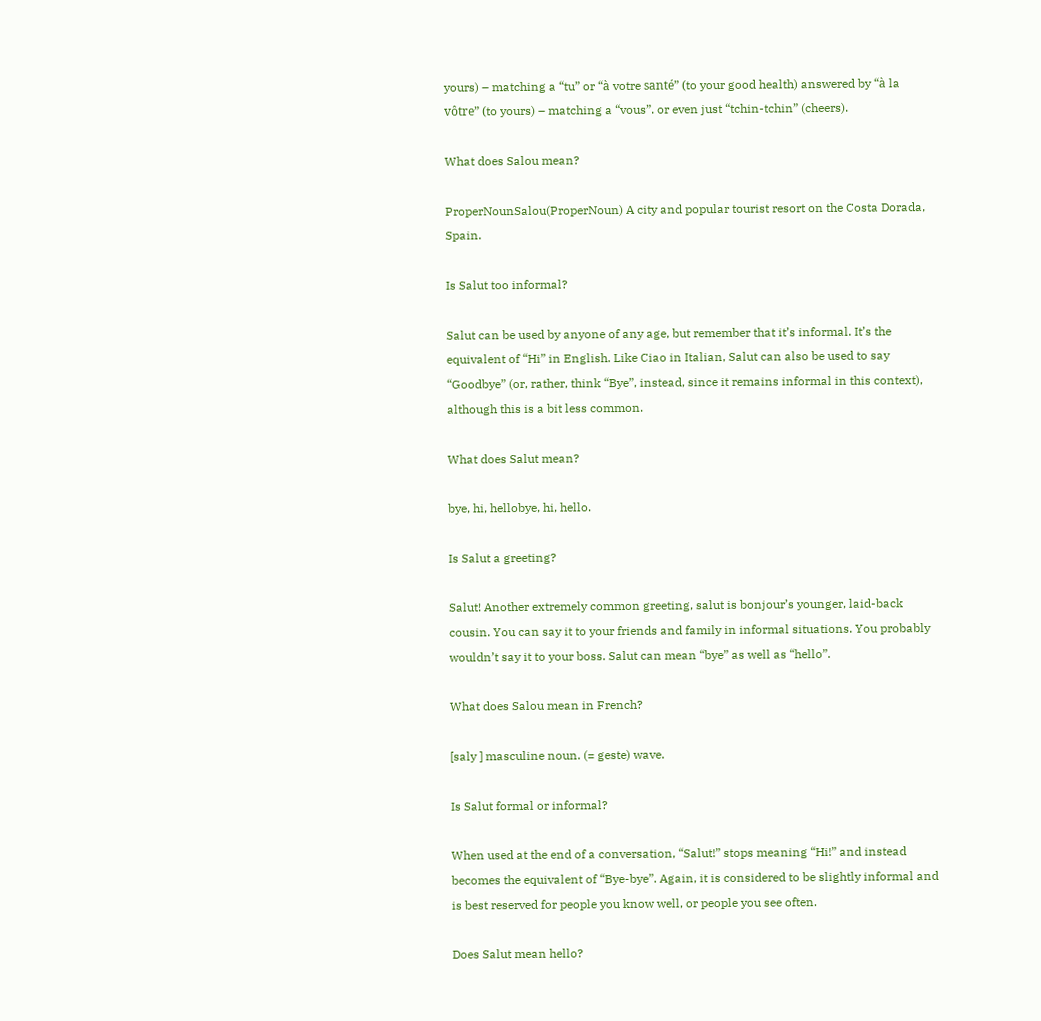yours) – matching a “tu” or “à votre santé” (to your good health) answered by “à la vôtre” (to yours) – matching a “vous”. or even just “tchin-tchin” (cheers).

What does Salou mean?

ProperNounSalou(ProperNoun) A city and popular tourist resort on the Costa Dorada, Spain.

Is Salut too informal?

Salut can be used by anyone of any age, but remember that it’s informal. It’s the equivalent of “Hi” in English. Like Ciao in Italian, Salut can also be used to say “Goodbye” (or, rather, think “Bye”, instead, since it remains informal in this context), although this is a bit less common.

What does Salut mean?

bye, hi, hellobye, hi, hello.

Is Salut a greeting?

Salut! Another extremely common greeting, salut is bonjour’s younger, laid-back cousin. You can say it to your friends and family in informal situations. You probably wouldn’t say it to your boss. Salut can mean “bye” as well as “hello”.

What does Salou mean in French?

[saly ] masculine noun. (= geste) wave.

Is Salut formal or informal?

When used at the end of a conversation, “Salut!” stops meaning “Hi!” and instead becomes the equivalent of “Bye-bye”. Again, it is considered to be slightly informal and is best reserved for people you know well, or people you see often.

Does Salut mean hello?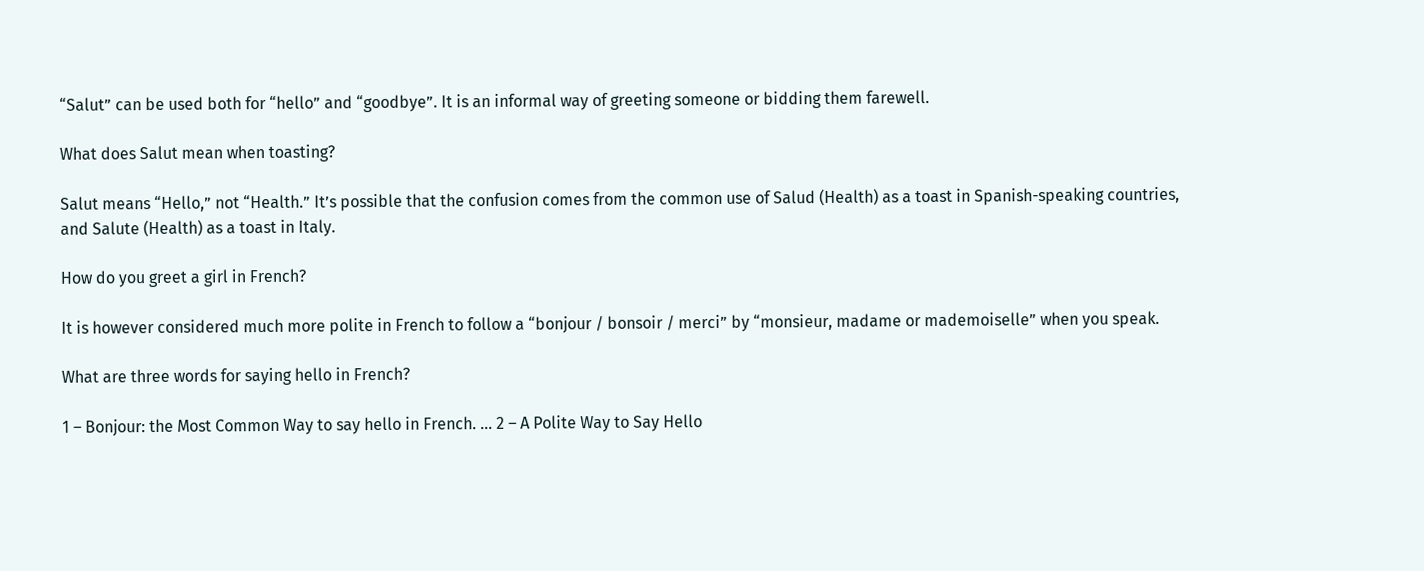“Salut” can be used both for “hello” and “goodbye”. It is an informal way of greeting someone or bidding them farewell.

What does Salut mean when toasting?

Salut means “Hello,” not “Health.” It’s possible that the confusion comes from the common use of Salud (Health) as a toast in Spanish-speaking countries, and Salute (Health) as a toast in Italy.

How do you greet a girl in French?

It is however considered much more polite in French to follow a “bonjour / bonsoir / merci” by “monsieur, madame or mademoiselle” when you speak.

What are three words for saying hello in French?

1 – Bonjour: the Most Common Way to say hello in French. … 2 – A Polite Way to Say Hello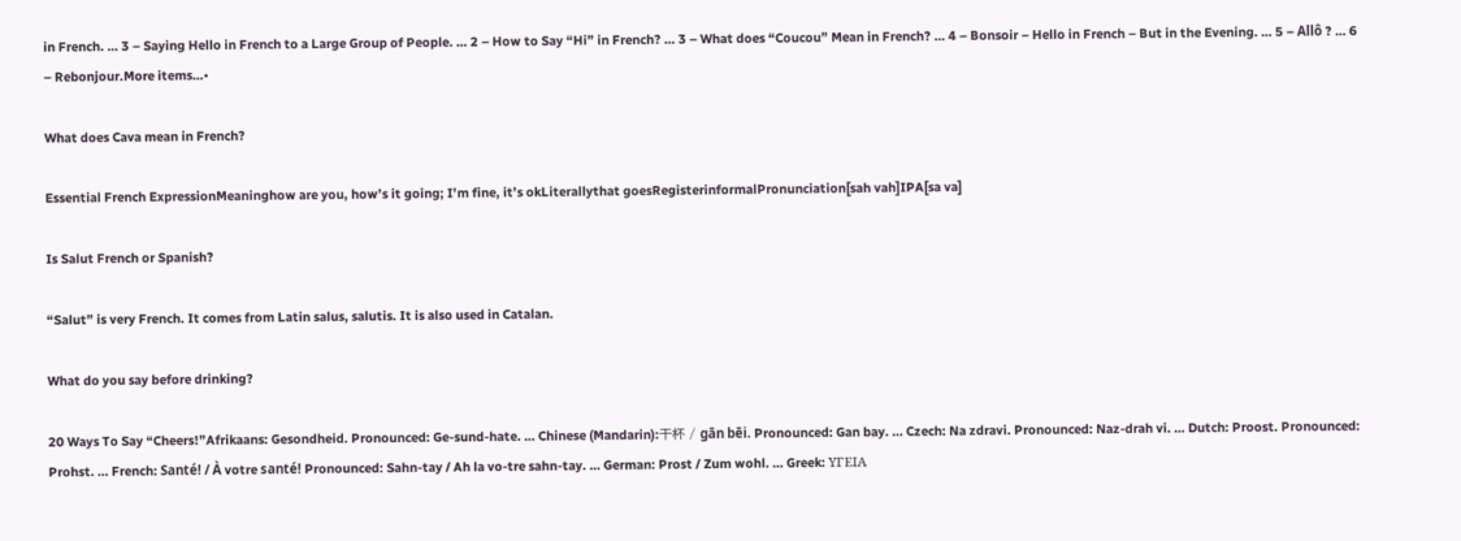in French. … 3 – Saying Hello in French to a Large Group of People. … 2 – How to Say “Hi” in French? … 3 – What does “Coucou” Mean in French? … 4 – Bonsoir – Hello in French – But in the Evening. … 5 – Allô ? … 6 – Rebonjour.More items…•

What does Cava mean in French?

Essential French ExpressionMeaninghow are you, how’s it going; I’m fine, it’s okLiterallythat goesRegisterinformalPronunciation[sah vah]IPA[sa va]

Is Salut French or Spanish?

“Salut” is very French. It comes from Latin salus, salutis. It is also used in Catalan.

What do you say before drinking?

20 Ways To Say “Cheers!”Afrikaans: Gesondheid. Pronounced: Ge-sund-hate. … Chinese (Mandarin):干杯 / gān bēi. Pronounced: Gan bay. … Czech: Na zdravi. Pronounced: Naz-drah vi. … Dutch: Proost. Pronounced: Prohst. … French: Santé! / À votre santé! Pronounced: Sahn-tay / Ah la vo-tre sahn-tay. … German: Prost / Zum wohl. … Greek: ΥΓΕΙΑ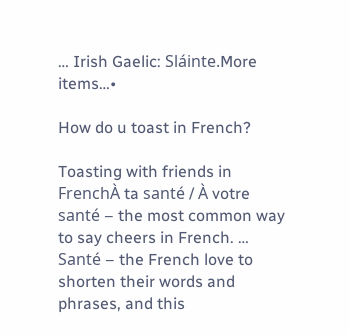… Irish Gaelic: Sláinte.More items…•

How do u toast in French?

Toasting with friends in FrenchÀ ta santé / À votre santé – the most common way to say cheers in French. … Santé – the French love to shorten their words and phrases, and this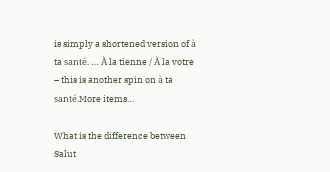is simply a shortened version of à ta santé. … À la tienne / À la votre – this is another spin on à ta santé.More items…

What is the difference between Salut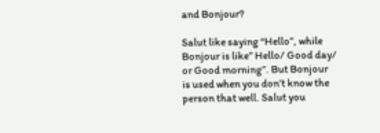and Bonjour?

Salut like saying “Hello”, while Bonjour is like” Hello/ Good day/ or Good morning”. But Bonjour is used when you don’t know the person that well. Salut you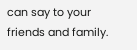can say to your friends and family.